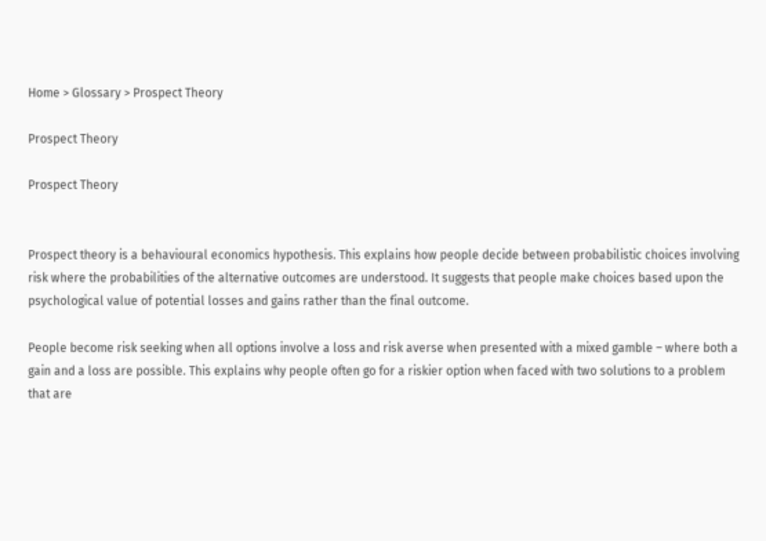Home > Glossary > Prospect Theory

Prospect Theory

Prospect Theory


Prospect theory is a behavioural economics hypothesis. This explains how people decide between probabilistic choices involving risk where the probabilities of the alternative outcomes are understood. It suggests that people make choices based upon the psychological value of potential losses and gains rather than the final outcome.

People become risk seeking when all options involve a loss and risk averse when presented with a mixed gamble – where both a gain and a loss are possible. This explains why people often go for a riskier option when faced with two solutions to a problem that are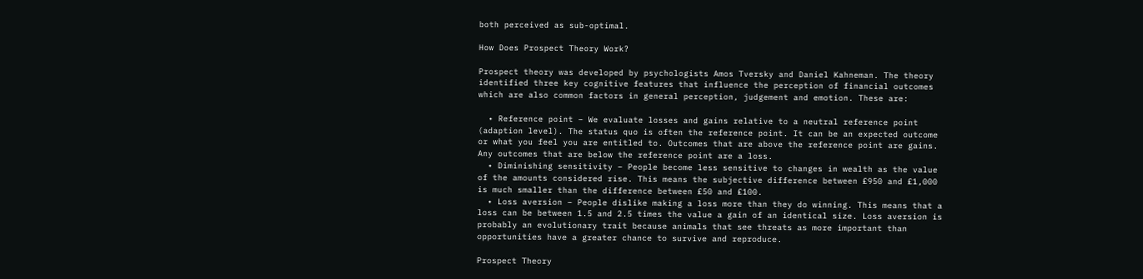both perceived as sub-optimal.

How Does Prospect Theory Work?

Prospect theory was developed by psychologists Amos Tversky and Daniel Kahneman. The theory identified three key cognitive features that influence the perception of financial outcomes which are also common factors in general perception, judgement and emotion. These are:

  • Reference point – We evaluate losses and gains relative to a neutral reference point (adaption level). The status quo is often the reference point. It can be an expected outcome or what you feel you are entitled to. Outcomes that are above the reference point are gains. Any outcomes that are below the reference point are a loss.
  • Diminishing sensitivity – People become less sensitive to changes in wealth as the value of the amounts considered rise. This means the subjective difference between £950 and £1,000 is much smaller than the difference between £50 and £100.
  • Loss aversion – People dislike making a loss more than they do winning. This means that a loss can be between 1.5 and 2.5 times the value a gain of an identical size. Loss aversion is probably an evolutionary trait because animals that see threats as more important than opportunities have a greater chance to survive and reproduce.

Prospect Theory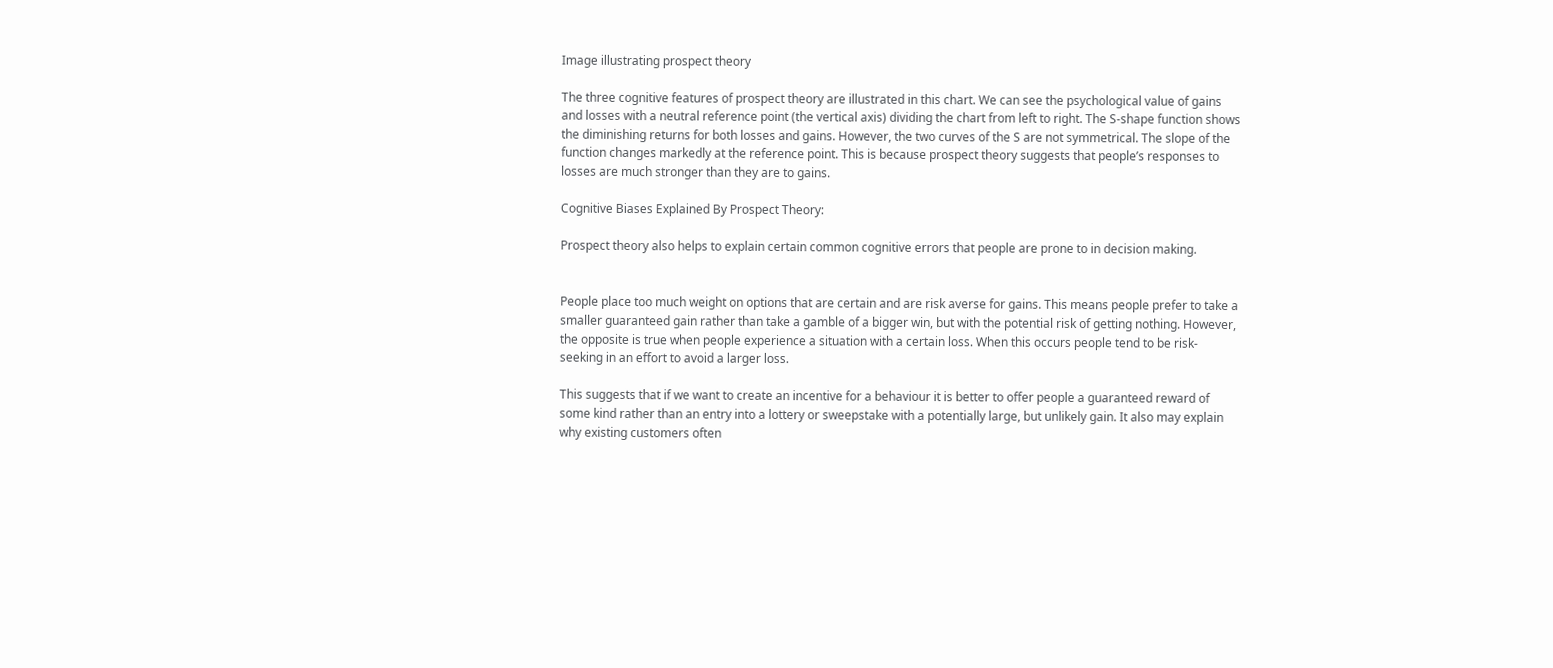Image illustrating prospect theory

The three cognitive features of prospect theory are illustrated in this chart. We can see the psychological value of gains and losses with a neutral reference point (the vertical axis) dividing the chart from left to right. The S-shape function shows the diminishing returns for both losses and gains. However, the two curves of the S are not symmetrical. The slope of the function changes markedly at the reference point. This is because prospect theory suggests that people’s responses to losses are much stronger than they are to gains.

Cognitive Biases Explained By Prospect Theory:

Prospect theory also helps to explain certain common cognitive errors that people are prone to in decision making.


People place too much weight on options that are certain and are risk averse for gains. This means people prefer to take a smaller guaranteed gain rather than take a gamble of a bigger win, but with the potential risk of getting nothing. However, the opposite is true when people experience a situation with a certain loss. When this occurs people tend to be risk-seeking in an effort to avoid a larger loss.

This suggests that if we want to create an incentive for a behaviour it is better to offer people a guaranteed reward of some kind rather than an entry into a lottery or sweepstake with a potentially large, but unlikely gain. It also may explain why existing customers often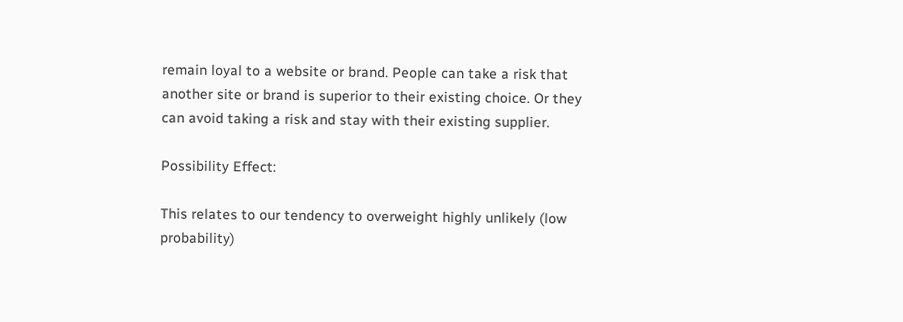remain loyal to a website or brand. People can take a risk that another site or brand is superior to their existing choice. Or they can avoid taking a risk and stay with their existing supplier.

Possibility Effect:

This relates to our tendency to overweight highly unlikely (low probability)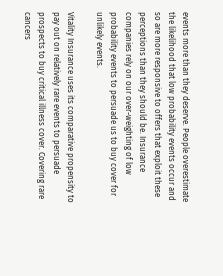events more than they deserve. People overestimate the likelihood that low probability events occur and so are more responsive to offers that exploit these perceptions than they should be. Insurance companies rely on our over-weighting of low probability events to persuade us to buy cover for unlikely events.

Vitality Insurance uses its comparative propensity to pay out on relatively rare events to persuade prospects to buy critical illness cover. Covering rare cancers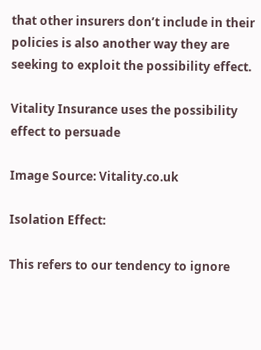that other insurers don’t include in their policies is also another way they are seeking to exploit the possibility effect.

Vitality Insurance uses the possibility effect to persuade

Image Source: Vitality.co.uk

Isolation Effect:

This refers to our tendency to ignore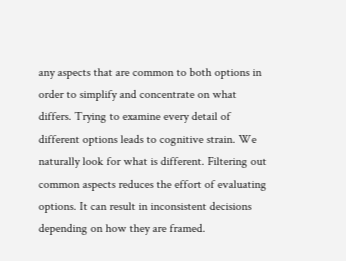any aspects that are common to both options in order to simplify and concentrate on what differs. Trying to examine every detail of different options leads to cognitive strain. We naturally look for what is different. Filtering out common aspects reduces the effort of evaluating options. It can result in inconsistent decisions depending on how they are framed.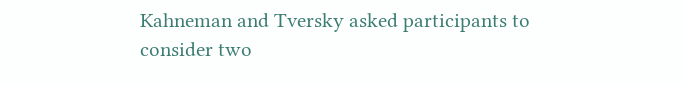Kahneman and Tversky asked participants to consider two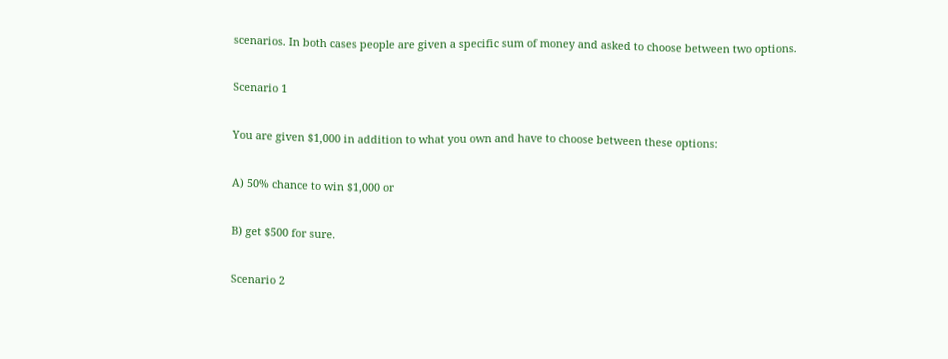scenarios. In both cases people are given a specific sum of money and asked to choose between two options.

Scenario 1

You are given $1,000 in addition to what you own and have to choose between these options:

A) 50% chance to win $1,000 or

B) get $500 for sure.

Scenario 2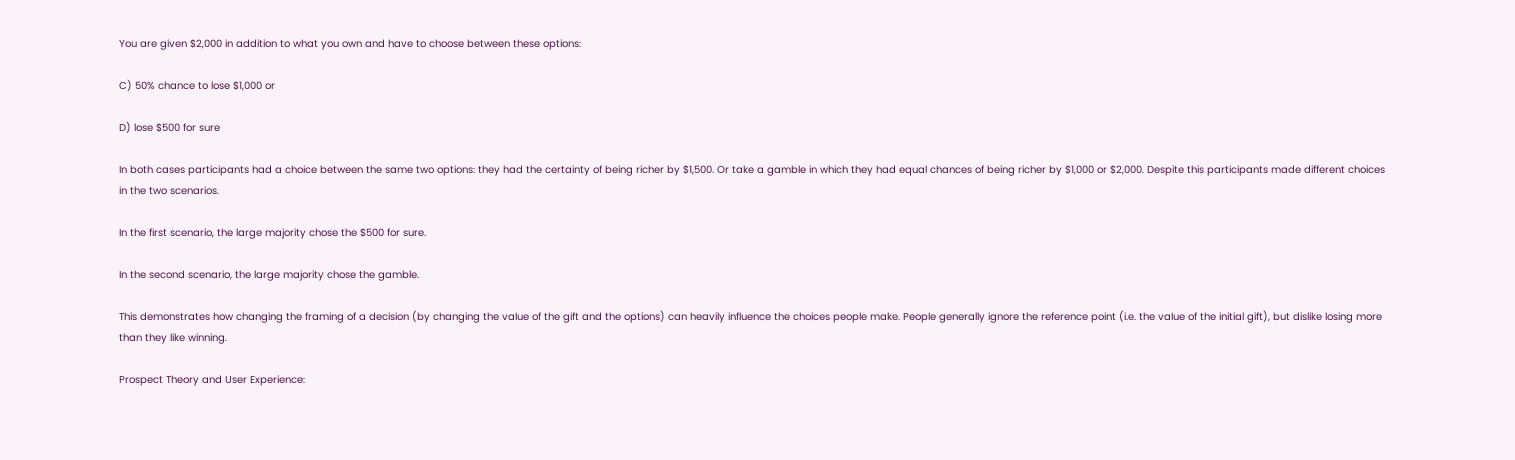You are given $2,000 in addition to what you own and have to choose between these options:

C) 50% chance to lose $1,000 or

D) lose $500 for sure

In both cases participants had a choice between the same two options: they had the certainty of being richer by $1,500. Or take a gamble in which they had equal chances of being richer by $1,000 or $2,000. Despite this participants made different choices in the two scenarios.

In the first scenario, the large majority chose the $500 for sure.

In the second scenario, the large majority chose the gamble.

This demonstrates how changing the framing of a decision (by changing the value of the gift and the options) can heavily influence the choices people make. People generally ignore the reference point (i.e. the value of the initial gift), but dislike losing more than they like winning.

Prospect Theory and User Experience: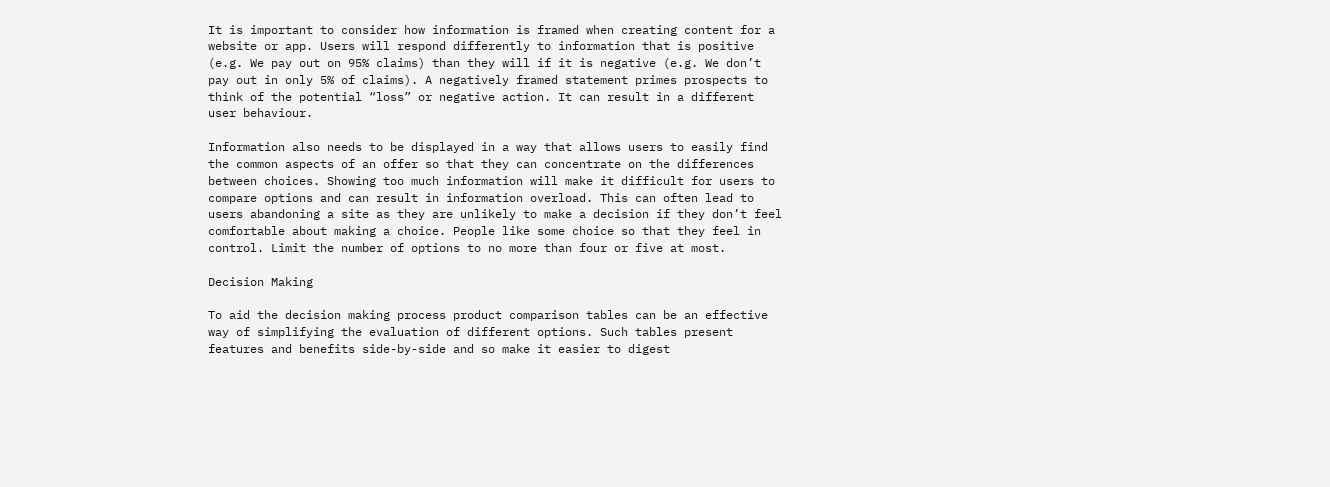It is important to consider how information is framed when creating content for a website or app. Users will respond differently to information that is positive (e.g. We pay out on 95% claims) than they will if it is negative (e.g. We don’t pay out in only 5% of claims). A negatively framed statement primes prospects to think of the potential “loss” or negative action. It can result in a different user behaviour.

Information also needs to be displayed in a way that allows users to easily find the common aspects of an offer so that they can concentrate on the differences between choices. Showing too much information will make it difficult for users to compare options and can result in information overload. This can often lead to users abandoning a site as they are unlikely to make a decision if they don’t feel comfortable about making a choice. People like some choice so that they feel in control. Limit the number of options to no more than four or five at most.

Decision Making

To aid the decision making process product comparison tables can be an effective way of simplifying the evaluation of different options. Such tables present features and benefits side-by-side and so make it easier to digest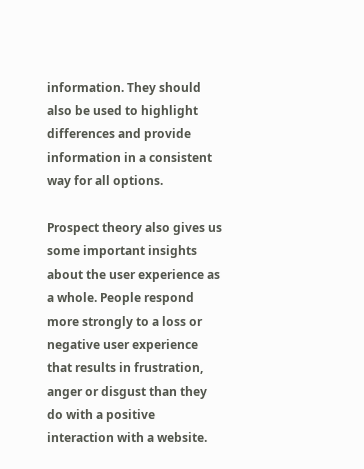information. They should also be used to highlight differences and provide information in a consistent way for all options.

Prospect theory also gives us some important insights about the user experience as a whole. People respond more strongly to a loss or negative user experience that results in frustration, anger or disgust than they do with a positive interaction with a website.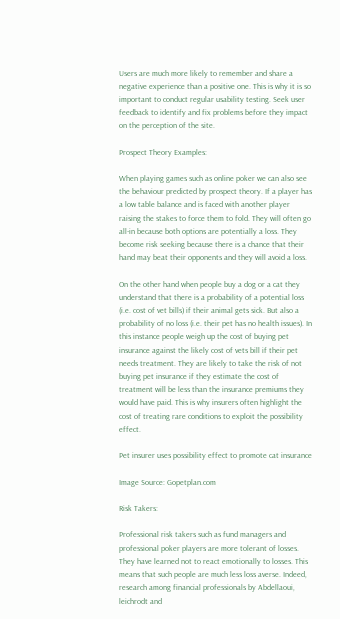Users are much more likely to remember and share a negative experience than a positive one. This is why it is so important to conduct regular usability testing. Seek user feedback to identify and fix problems before they impact on the perception of the site.

Prospect Theory Examples:

When playing games such as online poker we can also see the behaviour predicted by prospect theory. If a player has a low table balance and is faced with another player raising the stakes to force them to fold. They will often go all-in because both options are potentially a loss. They become risk seeking because there is a chance that their hand may beat their opponents and they will avoid a loss.

On the other hand when people buy a dog or a cat they understand that there is a probability of a potential loss (i.e. cost of vet bills) if their animal gets sick. But also a probability of no loss (i.e. their pet has no health issues). In this instance people weigh up the cost of buying pet insurance against the likely cost of vets bill if their pet needs treatment. They are likely to take the risk of not buying pet insurance if they estimate the cost of treatment will be less than the insurance premiums they would have paid. This is why insurers often highlight the cost of treating rare conditions to exploit the possibility effect.

Pet insurer uses possibility effect to promote cat insurance

Image Source: Gopetplan.com

Risk Takers:

Professional risk takers such as fund managers and professional poker players are more tolerant of losses. They have learned not to react emotionally to losses. This means that such people are much less loss averse. Indeed, research among financial professionals by Abdellaoui, leichrodt and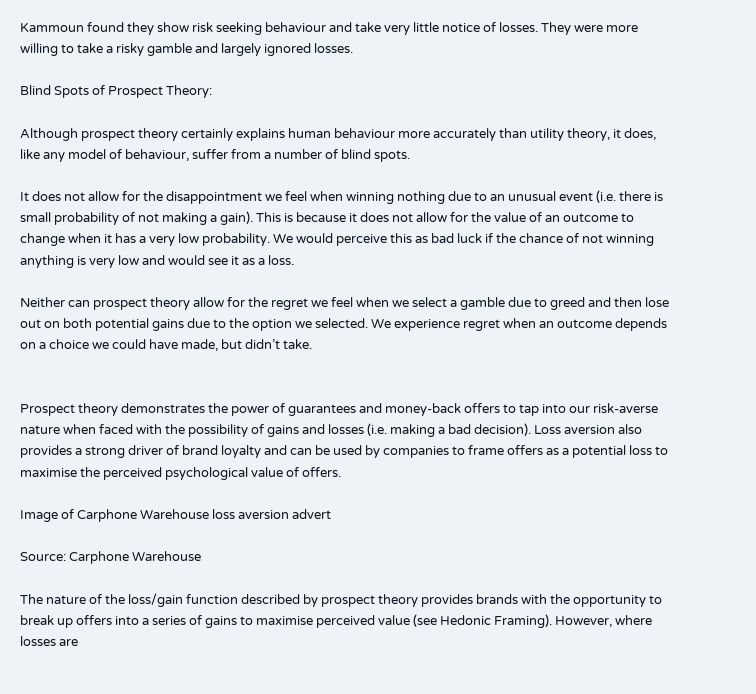Kammoun found they show risk seeking behaviour and take very little notice of losses. They were more willing to take a risky gamble and largely ignored losses.

Blind Spots of Prospect Theory:

Although prospect theory certainly explains human behaviour more accurately than utility theory, it does, like any model of behaviour, suffer from a number of blind spots.

It does not allow for the disappointment we feel when winning nothing due to an unusual event (i.e. there is small probability of not making a gain). This is because it does not allow for the value of an outcome to change when it has a very low probability. We would perceive this as bad luck if the chance of not winning anything is very low and would see it as a loss.

Neither can prospect theory allow for the regret we feel when we select a gamble due to greed and then lose out on both potential gains due to the option we selected. We experience regret when an outcome depends on a choice we could have made, but didn’t take.


Prospect theory demonstrates the power of guarantees and money-back offers to tap into our risk-averse nature when faced with the possibility of gains and losses (i.e. making a bad decision). Loss aversion also provides a strong driver of brand loyalty and can be used by companies to frame offers as a potential loss to maximise the perceived psychological value of offers.

Image of Carphone Warehouse loss aversion advert

Source: Carphone Warehouse

The nature of the loss/gain function described by prospect theory provides brands with the opportunity to break up offers into a series of gains to maximise perceived value (see Hedonic Framing). However, where losses are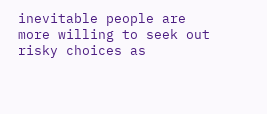inevitable people are more willing to seek out risky choices as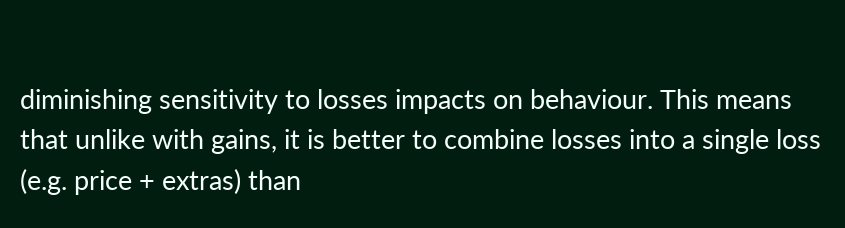diminishing sensitivity to losses impacts on behaviour. This means that unlike with gains, it is better to combine losses into a single loss (e.g. price + extras) than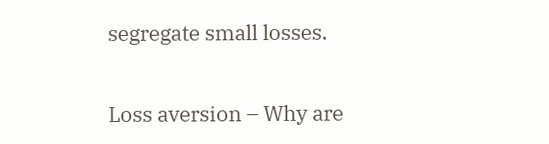segregate small losses.


Loss aversion – Why are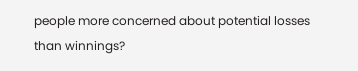people more concerned about potential losses than winnings?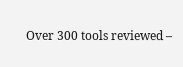Over 300 tools reviewed –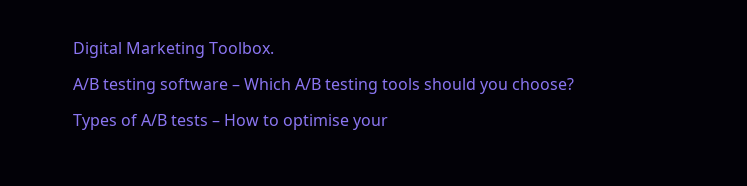Digital Marketing Toolbox.

A/B testing software – Which A/B testing tools should you choose?

Types of A/B tests – How to optimise your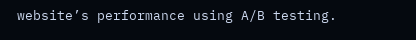website’s performance using A/B testing.